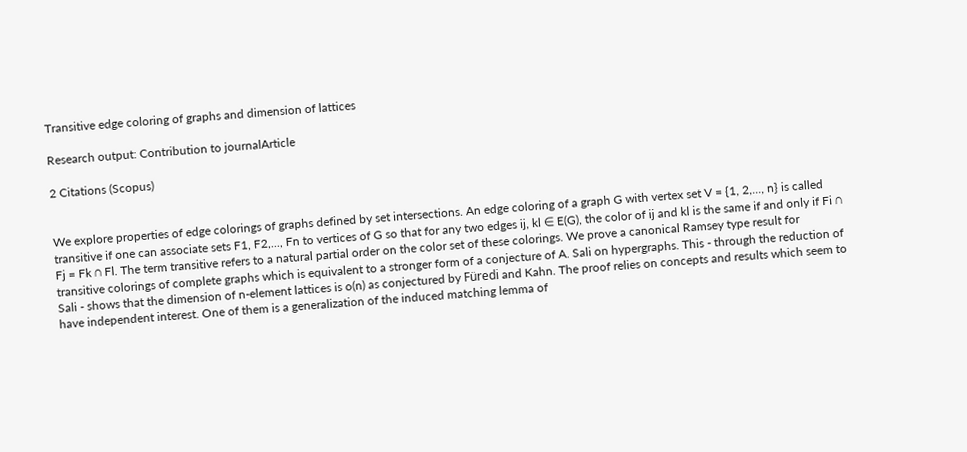Transitive edge coloring of graphs and dimension of lattices

Research output: Contribution to journalArticle

2 Citations (Scopus)


We explore properties of edge colorings of graphs defined by set intersections. An edge coloring of a graph G with vertex set V = {1, 2,..., n} is called transitive if one can associate sets F1, F2,..., Fn to vertices of G so that for any two edges ij, kl ∈ E(G), the color of ij and kl is the same if and only if Fi ∩ Fj = Fk ∩ Fl. The term transitive refers to a natural partial order on the color set of these colorings. We prove a canonical Ramsey type result for transitive colorings of complete graphs which is equivalent to a stronger form of a conjecture of A. Sali on hypergraphs. This - through the reduction of Sali - shows that the dimension of n-element lattices is o(n) as conjectured by Füredi and Kahn. The proof relies on concepts and results which seem to have independent interest. One of them is a generalization of the induced matching lemma of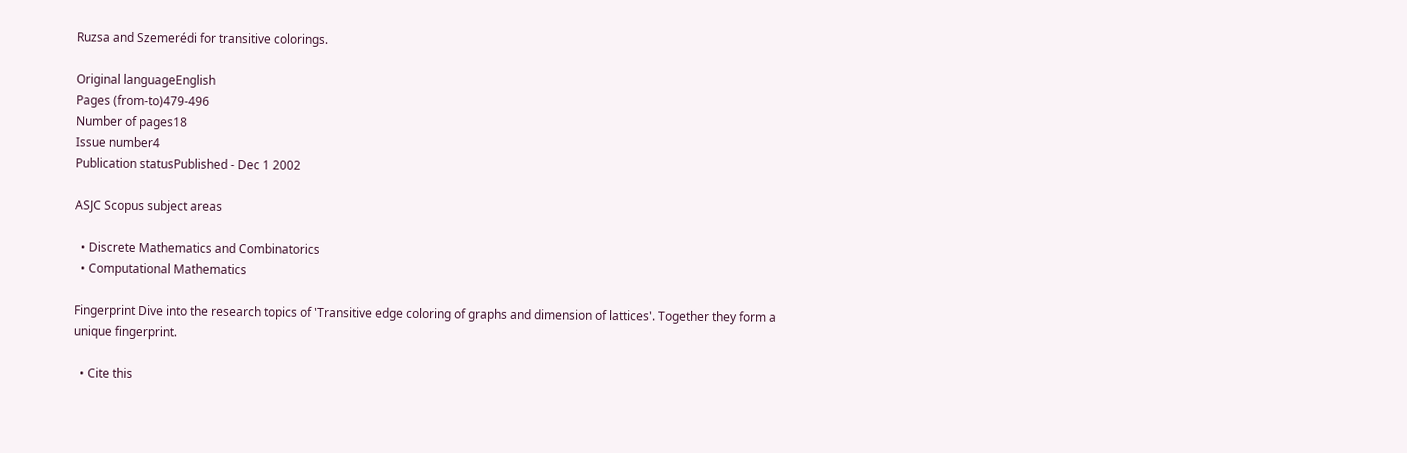Ruzsa and Szemerédi for transitive colorings.

Original languageEnglish
Pages (from-to)479-496
Number of pages18
Issue number4
Publication statusPublished - Dec 1 2002

ASJC Scopus subject areas

  • Discrete Mathematics and Combinatorics
  • Computational Mathematics

Fingerprint Dive into the research topics of 'Transitive edge coloring of graphs and dimension of lattices'. Together they form a unique fingerprint.

  • Cite this